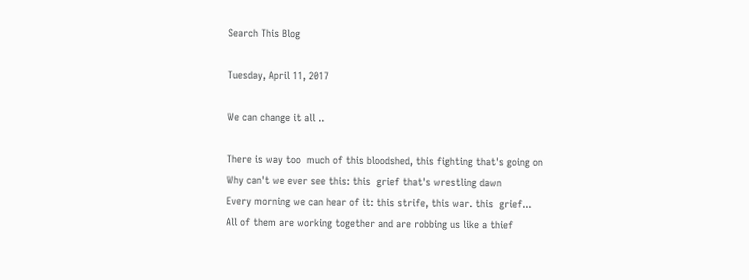Search This Blog

Tuesday, April 11, 2017

We can change it all ..

There is way too  much of this bloodshed, this fighting that's going on
Why can't we ever see this: this  grief that's wrestling dawn
Every morning we can hear of it: this strife, this war. this  grief...
All of them are working together and are robbing us like a thief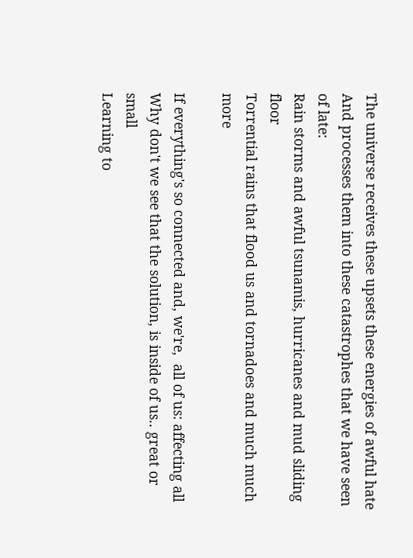The universe receives these upsets these energies of awful hate
And processes them into these catastrophes that we have seen of late:
Rain storms and awful tsunamis, hurricanes and mud sliding floor
Torrential rains that flood us and tornadoes and much much more

If everything's so connected and, we're,  all of us: affecting all
Why don't we see that the solution, is inside of us.. great or small
Learning to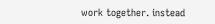work together. instead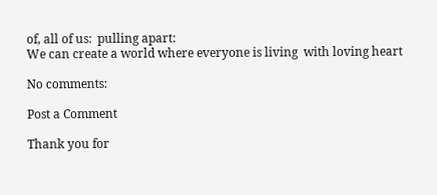of, all of us:  pulling apart:
We can create a world where everyone is living  with loving heart

No comments:

Post a Comment

Thank you for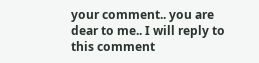your comment.. you are dear to me.. I will reply to this comment